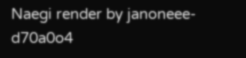Naegi render by janoneee-d70a0o4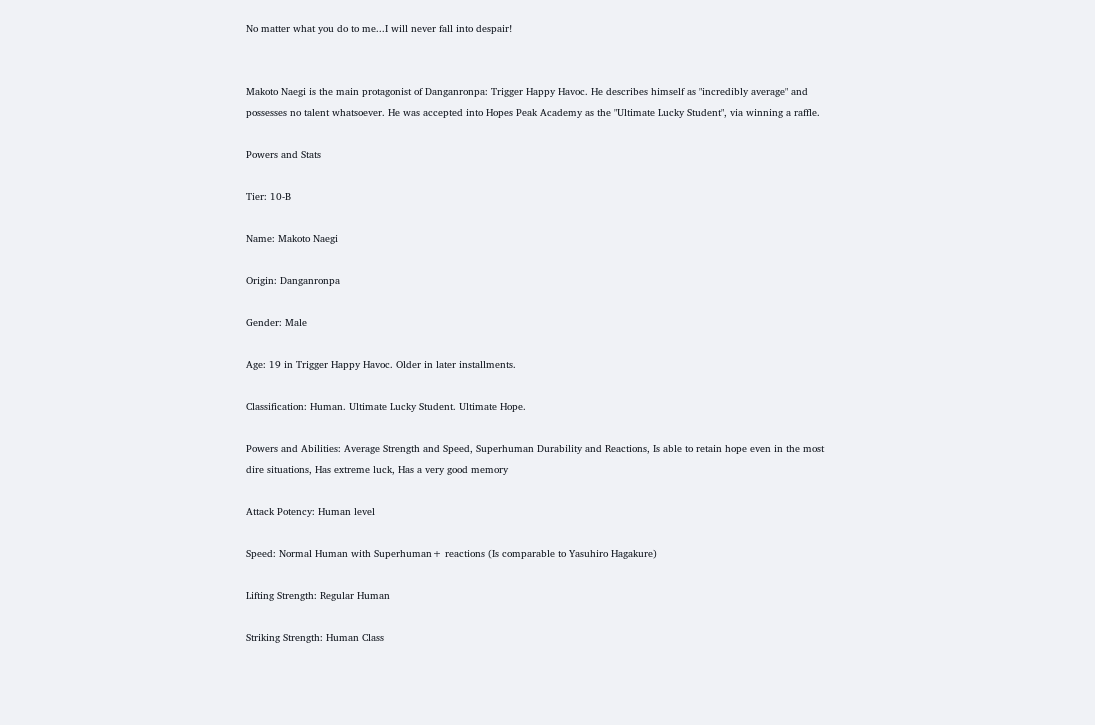No matter what you do to me...I will never fall into despair!


Makoto Naegi is the main protagonist of Danganronpa: Trigger Happy Havoc. He describes himself as "incredibly average" and possesses no talent whatsoever. He was accepted into Hopes Peak Academy as the "Ultimate Lucky Student", via winning a raffle.

Powers and Stats

Tier: 10-B

Name: Makoto Naegi

Origin: Danganronpa

Gender: Male

Age: 19 in Trigger Happy Havoc. Older in later installments.

Classification: Human. Ultimate Lucky Student. Ultimate Hope.

Powers and Abilities: Average Strength and Speed, Superhuman Durability and Reactions, Is able to retain hope even in the most dire situations, Has extreme luck, Has a very good memory

Attack Potency: Human level

Speed: Normal Human with Superhuman+ reactions (Is comparable to Yasuhiro Hagakure)

Lifting Strength: Regular Human

Striking Strength: Human Class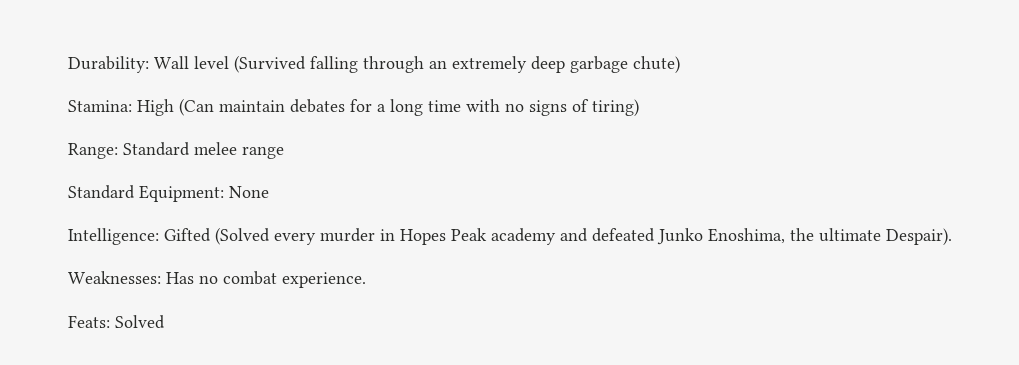Durability: Wall level (Survived falling through an extremely deep garbage chute)

Stamina: High (Can maintain debates for a long time with no signs of tiring)

Range: Standard melee range

Standard Equipment: None

Intelligence: Gifted (Solved every murder in Hopes Peak academy and defeated Junko Enoshima, the ultimate Despair).

Weaknesses: Has no combat experience.

Feats: Solved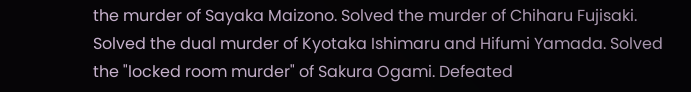the murder of Sayaka Maizono. Solved the murder of Chiharu Fujisaki. Solved the dual murder of Kyotaka Ishimaru and Hifumi Yamada. Solved the "locked room murder" of Sakura Ogami. Defeated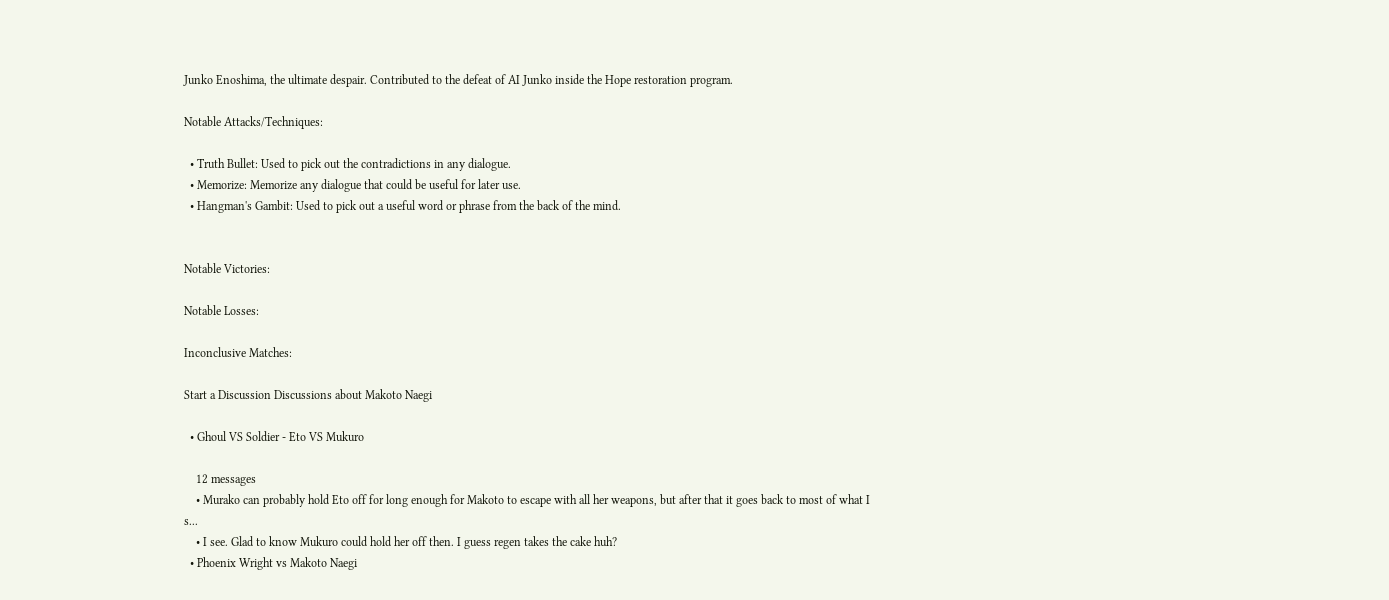Junko Enoshima, the ultimate despair. Contributed to the defeat of AI Junko inside the Hope restoration program.

Notable Attacks/Techniques:

  • Truth Bullet: Used to pick out the contradictions in any dialogue.
  • Memorize: Memorize any dialogue that could be useful for later use.
  • Hangman's Gambit: Used to pick out a useful word or phrase from the back of the mind.


Notable Victories:

Notable Losses:

Inconclusive Matches:

Start a Discussion Discussions about Makoto Naegi

  • Ghoul VS Soldier - Eto VS Mukuro

    12 messages
    • Murako can probably hold Eto off for long enough for Makoto to escape with all her weapons, but after that it goes back to most of what I s...
    • I see. Glad to know Mukuro could hold her off then. I guess regen takes the cake huh?
  • Phoenix Wright vs Makoto Naegi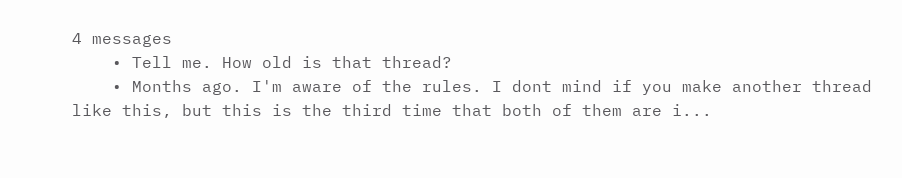4 messages
    • Tell me. How old is that thread?
    • Months ago. I'm aware of the rules. I dont mind if you make another thread like this, but this is the third time that both of them are i...